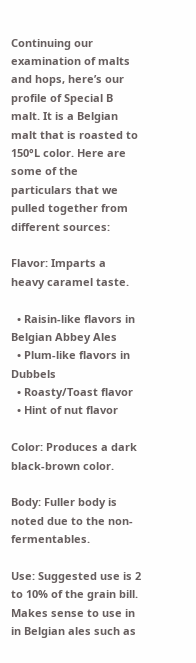Continuing our examination of malts and hops, here’s our profile of Special B malt. It is a Belgian malt that is roasted to 150°L color. Here are some of the particulars that we pulled together from different sources:

Flavor: Imparts a heavy caramel taste.

  • Raisin-like flavors in Belgian Abbey Ales
  • Plum-like flavors in Dubbels
  • Roasty/Toast flavor
  • Hint of nut flavor

Color: Produces a dark black-brown color.

Body: Fuller body is noted due to the non-fermentables.

Use: Suggested use is 2 to 10% of the grain bill. Makes sense to use in in Belgian ales such as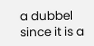a dubbel since it is a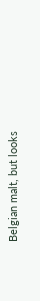Belgian malt, but looks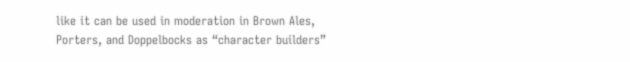like it can be used in moderation in Brown Ales, Porters, and Doppelbocks as “character builders”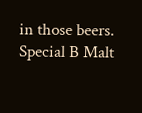in those beers.
Special B Malt